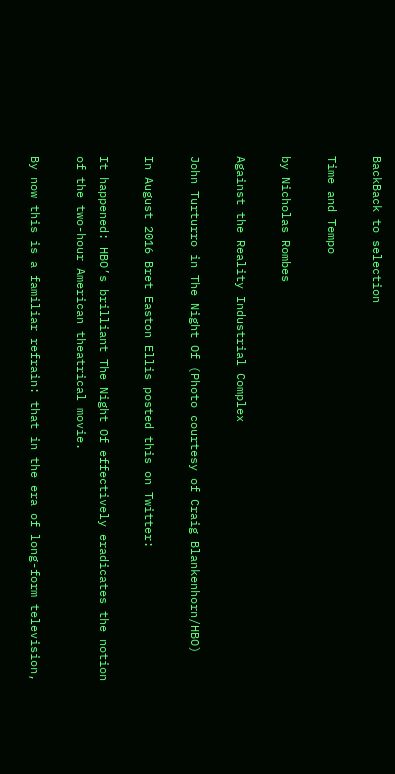BackBack to selection

Time and Tempo

by Nicholas Rombes

Against the Reality Industrial Complex

John Turturro in The Night Of (Photo courtesy of Craig Blankenhorn/HBO)

In August 2016 Bret Easton Ellis posted this on Twitter:

It happened: HBO’s brilliant The Night Of effectively eradicates the notion of the two-hour American theatrical movie.

By now this is a familiar refrain: that in the era of long-form television,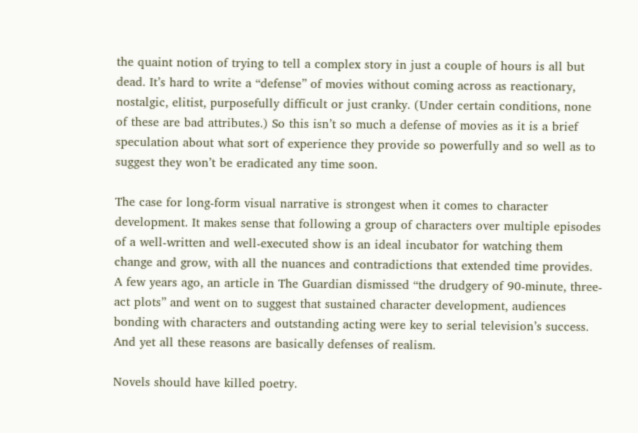the quaint notion of trying to tell a complex story in just a couple of hours is all but dead. It’s hard to write a “defense” of movies without coming across as reactionary, nostalgic, elitist, purposefully difficult or just cranky. (Under certain conditions, none of these are bad attributes.) So this isn’t so much a defense of movies as it is a brief speculation about what sort of experience they provide so powerfully and so well as to suggest they won’t be eradicated any time soon.

The case for long-form visual narrative is strongest when it comes to character development. It makes sense that following a group of characters over multiple episodes of a well-written and well-executed show is an ideal incubator for watching them change and grow, with all the nuances and contradictions that extended time provides. A few years ago, an article in The Guardian dismissed “the drudgery of 90-minute, three-act plots” and went on to suggest that sustained character development, audiences bonding with characters and outstanding acting were key to serial television’s success. And yet all these reasons are basically defenses of realism.

Novels should have killed poetry.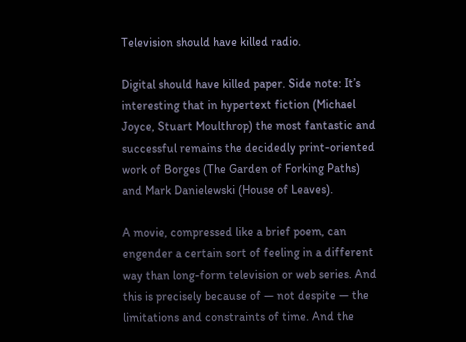Television should have killed radio.

Digital should have killed paper. Side note: It’s interesting that in hypertext fiction (Michael Joyce, Stuart Moulthrop) the most fantastic and successful remains the decidedly print-oriented work of Borges (The Garden of Forking Paths) and Mark Danielewski (House of Leaves).

A movie, compressed like a brief poem, can engender a certain sort of feeling in a different way than long-form television or web series. And this is precisely because of — not despite — the limitations and constraints of time. And the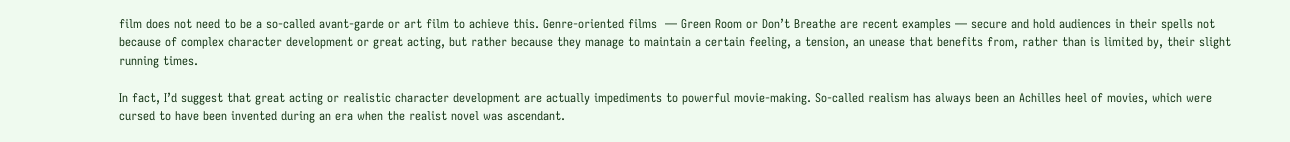film does not need to be a so-called avant-garde or art film to achieve this. Genre-oriented films  — Green Room or Don’t Breathe are recent examples — secure and hold audiences in their spells not because of complex character development or great acting, but rather because they manage to maintain a certain feeling, a tension, an unease that benefits from, rather than is limited by, their slight running times.

In fact, I’d suggest that great acting or realistic character development are actually impediments to powerful movie-making. So-called realism has always been an Achilles heel of movies, which were cursed to have been invented during an era when the realist novel was ascendant.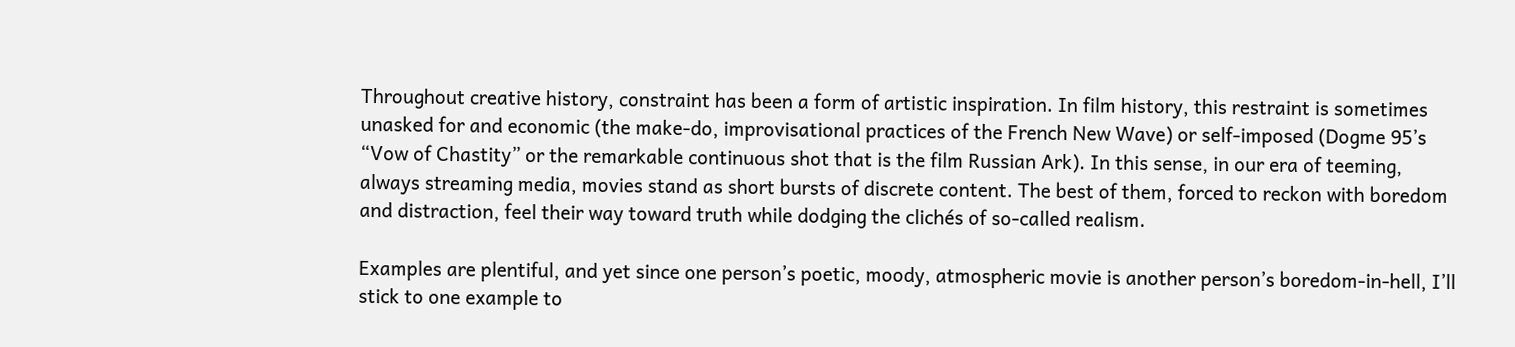Throughout creative history, constraint has been a form of artistic inspiration. In film history, this restraint is sometimes unasked for and economic (the make-do, improvisational practices of the French New Wave) or self-imposed (Dogme 95’s “Vow of Chastity” or the remarkable continuous shot that is the film Russian Ark). In this sense, in our era of teeming, always streaming media, movies stand as short bursts of discrete content. The best of them, forced to reckon with boredom and distraction, feel their way toward truth while dodging the clichés of so-called realism.

Examples are plentiful, and yet since one person’s poetic, moody, atmospheric movie is another person’s boredom-in-hell, I’ll stick to one example to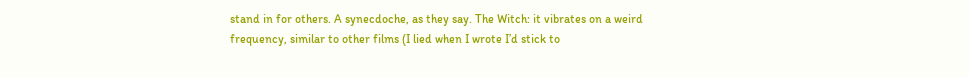stand in for others. A synecdoche, as they say. The Witch: it vibrates on a weird frequency, similar to other films (I lied when I wrote I’d stick to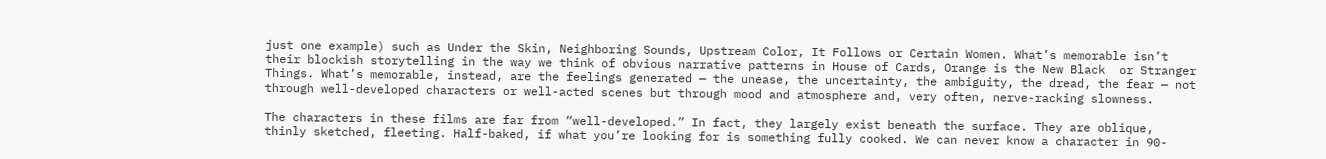just one example) such as Under the Skin, Neighboring Sounds, Upstream Color, It Follows or Certain Women. What’s memorable isn’t their blockish storytelling in the way we think of obvious narrative patterns in House of Cards, Orange is the New Black  or Stranger Things. What’s memorable, instead, are the feelings generated — the unease, the uncertainty, the ambiguity, the dread, the fear — not through well-developed characters or well-acted scenes but through mood and atmosphere and, very often, nerve-racking slowness.

The characters in these films are far from “well-developed.” In fact, they largely exist beneath the surface. They are oblique, thinly sketched, fleeting. Half-baked, if what you’re looking for is something fully cooked. We can never know a character in 90-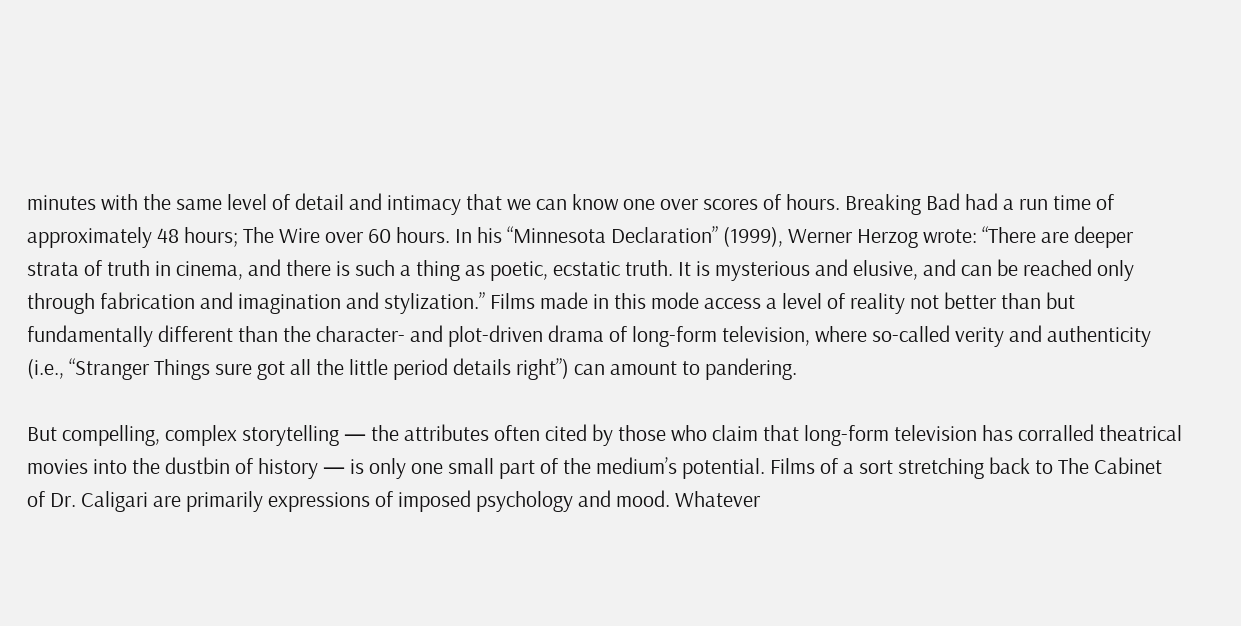minutes with the same level of detail and intimacy that we can know one over scores of hours. Breaking Bad had a run time of approximately 48 hours; The Wire over 60 hours. In his “Minnesota Declaration” (1999), Werner Herzog wrote: “There are deeper strata of truth in cinema, and there is such a thing as poetic, ecstatic truth. It is mysterious and elusive, and can be reached only through fabrication and imagination and stylization.” Films made in this mode access a level of reality not better than but fundamentally different than the character- and plot-driven drama of long-form television, where so-called verity and authenticity (i.e., “Stranger Things sure got all the little period details right”) can amount to pandering.

But compelling, complex storytelling — the attributes often cited by those who claim that long-form television has corralled theatrical movies into the dustbin of history — is only one small part of the medium’s potential. Films of a sort stretching back to The Cabinet of Dr. Caligari are primarily expressions of imposed psychology and mood. Whatever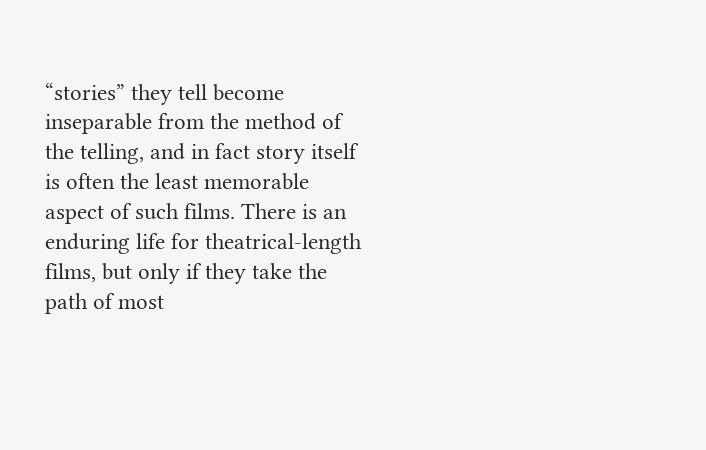“stories” they tell become inseparable from the method of the telling, and in fact story itself is often the least memorable aspect of such films. There is an enduring life for theatrical-length films, but only if they take the path of most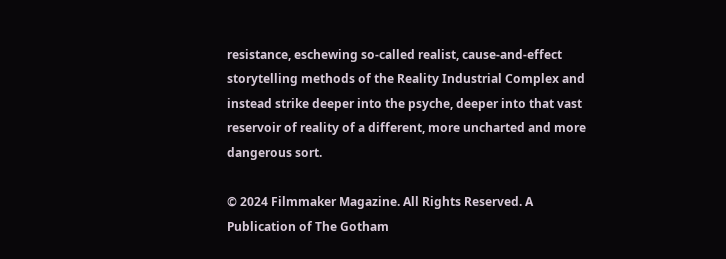resistance, eschewing so-called realist, cause-and-effect storytelling methods of the Reality Industrial Complex and instead strike deeper into the psyche, deeper into that vast reservoir of reality of a different, more uncharted and more dangerous sort.

© 2024 Filmmaker Magazine. All Rights Reserved. A Publication of The Gotham